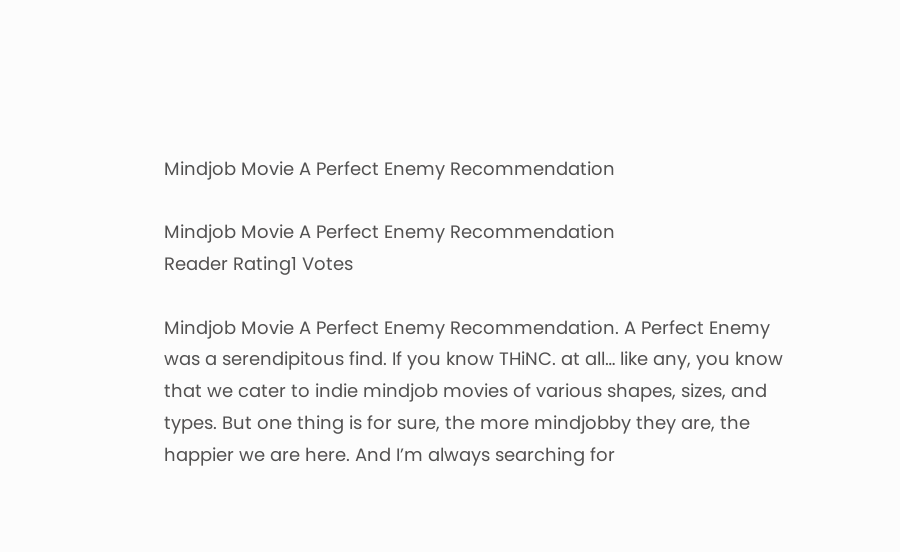Mindjob Movie A Perfect Enemy Recommendation

Mindjob Movie A Perfect Enemy Recommendation
Reader Rating1 Votes

Mindjob Movie A Perfect Enemy Recommendation. A Perfect Enemy was a serendipitous find. If you know THiNC. at all… like any, you know that we cater to indie mindjob movies of various shapes, sizes, and types. But one thing is for sure, the more mindjobby they are, the happier we are here. And I’m always searching for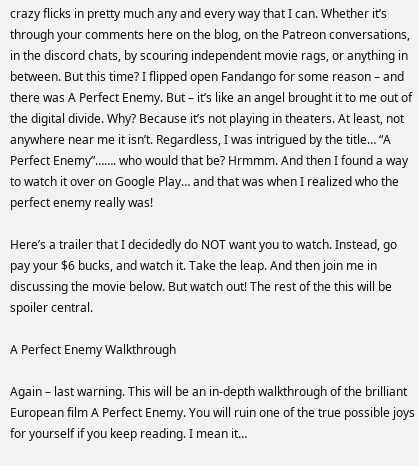crazy flicks in pretty much any and every way that I can. Whether it’s through your comments here on the blog, on the Patreon conversations, in the discord chats, by scouring independent movie rags, or anything in between. But this time? I flipped open Fandango for some reason – and there was A Perfect Enemy. But – it’s like an angel brought it to me out of the digital divide. Why? Because it’s not playing in theaters. At least, not anywhere near me it isn’t. Regardless, I was intrigued by the title… “A Perfect Enemy”……. who would that be? Hrmmm. And then I found a way to watch it over on Google Play… and that was when I realized who the perfect enemy really was!

Here’s a trailer that I decidedly do NOT want you to watch. Instead, go pay your $6 bucks, and watch it. Take the leap. And then join me in discussing the movie below. But watch out! The rest of the this will be spoiler central.

A Perfect Enemy Walkthrough

Again – last warning. This will be an in-depth walkthrough of the brilliant European film A Perfect Enemy. You will ruin one of the true possible joys for yourself if you keep reading. I mean it…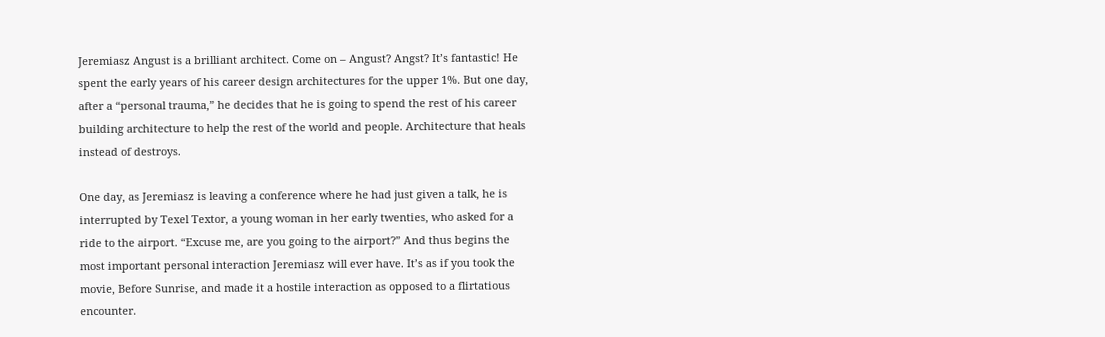Jeremiasz Angust is a brilliant architect. Come on – Angust? Angst? It’s fantastic! He spent the early years of his career design architectures for the upper 1%. But one day, after a “personal trauma,” he decides that he is going to spend the rest of his career building architecture to help the rest of the world and people. Architecture that heals instead of destroys.

One day, as Jeremiasz is leaving a conference where he had just given a talk, he is interrupted by Texel Textor, a young woman in her early twenties, who asked for a ride to the airport. “Excuse me, are you going to the airport?” And thus begins the most important personal interaction Jeremiasz will ever have. It’s as if you took the movie, Before Sunrise, and made it a hostile interaction as opposed to a flirtatious encounter.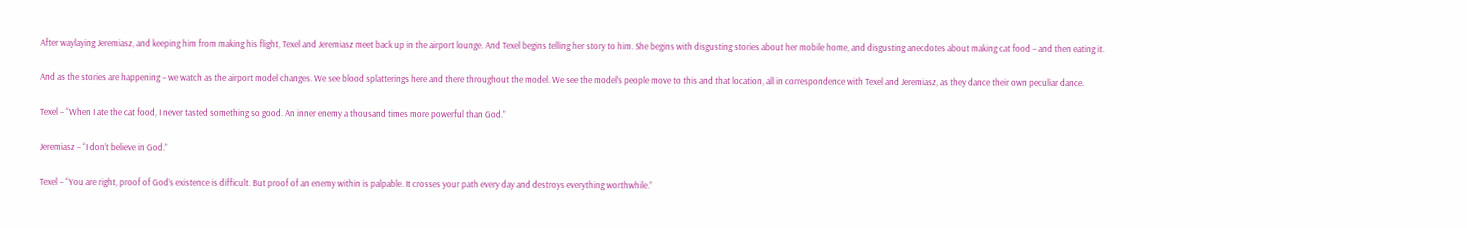After waylaying Jeremiasz, and keeping him from making his flight, Texel and Jeremiasz meet back up in the airport lounge. And Texel begins telling her story to him. She begins with disgusting stories about her mobile home, and disgusting anecdotes about making cat food – and then eating it.

And as the stories are happening – we watch as the airport model changes. We see blood splatterings here and there throughout the model. We see the model’s people move to this and that location, all in correspondence with Texel and Jeremiasz, as they dance their own peculiar dance.

Texel – “When I ate the cat food, I never tasted something so good. An inner enemy a thousand times more powerful than God.”

Jeremiasz – “I don’t believe in God.”

Texel – “You are right, proof of God’s existence is difficult. But proof of an enemy within is palpable. It crosses your path every day and destroys everything worthwhile.”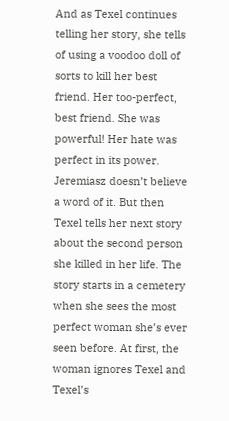And as Texel continues telling her story, she tells of using a voodoo doll of sorts to kill her best friend. Her too-perfect, best friend. She was powerful! Her hate was perfect in its power. Jeremiasz doesn’t believe a word of it. But then Texel tells her next story about the second person she killed in her life. The story starts in a cemetery when she sees the most perfect woman she’s ever seen before. At first, the woman ignores Texel and Texel’s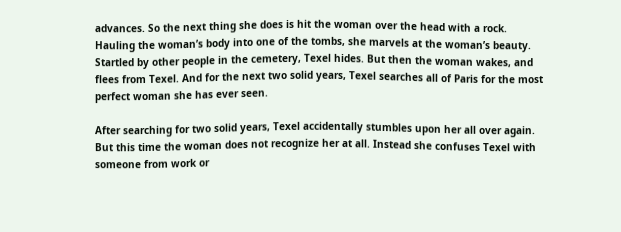advances. So the next thing she does is hit the woman over the head with a rock. Hauling the woman’s body into one of the tombs, she marvels at the woman’s beauty. Startled by other people in the cemetery, Texel hides. But then the woman wakes, and flees from Texel. And for the next two solid years, Texel searches all of Paris for the most perfect woman she has ever seen.

After searching for two solid years, Texel accidentally stumbles upon her all over again. But this time the woman does not recognize her at all. Instead she confuses Texel with someone from work or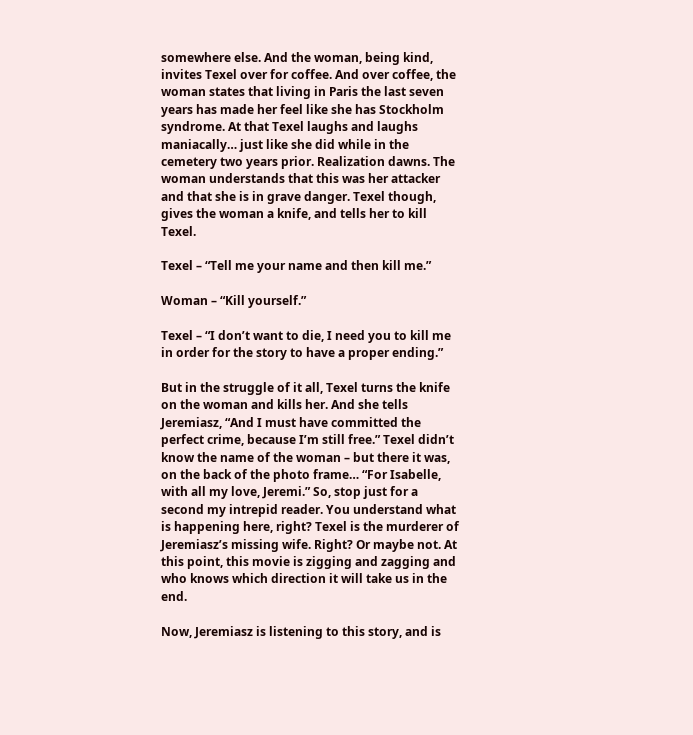somewhere else. And the woman, being kind, invites Texel over for coffee. And over coffee, the woman states that living in Paris the last seven years has made her feel like she has Stockholm syndrome. At that Texel laughs and laughs maniacally… just like she did while in the cemetery two years prior. Realization dawns. The woman understands that this was her attacker and that she is in grave danger. Texel though, gives the woman a knife, and tells her to kill Texel.

Texel – “Tell me your name and then kill me.”

Woman – “Kill yourself.”

Texel – “I don’t want to die, I need you to kill me in order for the story to have a proper ending.”

But in the struggle of it all, Texel turns the knife on the woman and kills her. And she tells Jeremiasz, “And I must have committed the perfect crime, because I’m still free.” Texel didn’t know the name of the woman – but there it was, on the back of the photo frame… “For Isabelle, with all my love, Jeremi.” So, stop just for a second my intrepid reader. You understand what is happening here, right? Texel is the murderer of Jeremiasz’s missing wife. Right? Or maybe not. At this point, this movie is zigging and zagging and who knows which direction it will take us in the end.

Now, Jeremiasz is listening to this story, and is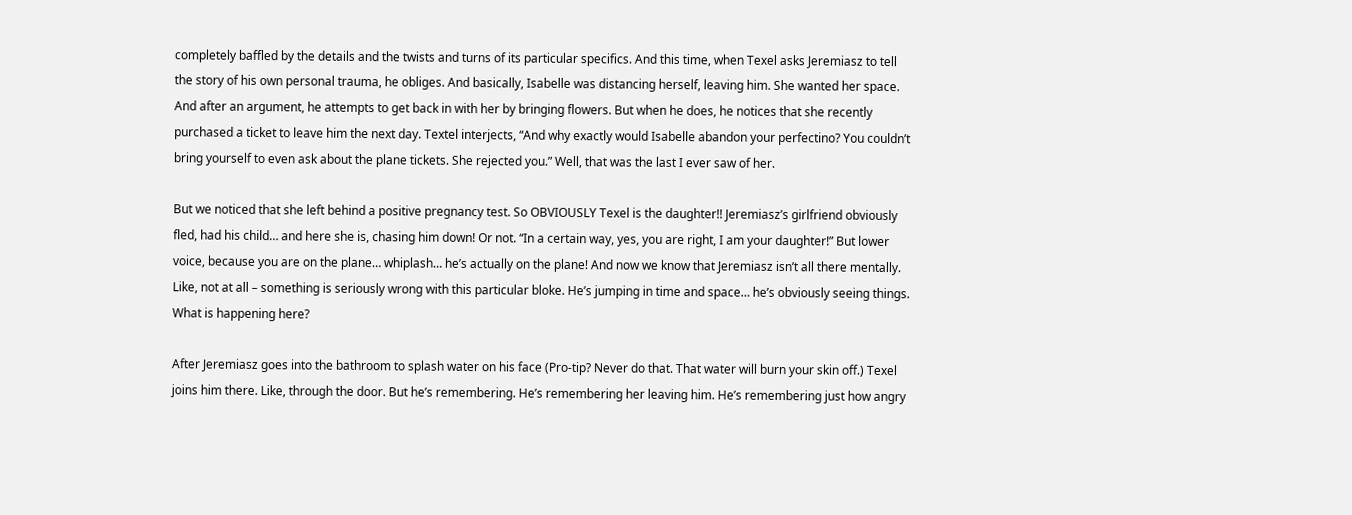completely baffled by the details and the twists and turns of its particular specifics. And this time, when Texel asks Jeremiasz to tell the story of his own personal trauma, he obliges. And basically, Isabelle was distancing herself, leaving him. She wanted her space. And after an argument, he attempts to get back in with her by bringing flowers. But when he does, he notices that she recently purchased a ticket to leave him the next day. Textel interjects, “And why exactly would Isabelle abandon your perfectino? You couldn’t bring yourself to even ask about the plane tickets. She rejected you.” Well, that was the last I ever saw of her.

But we noticed that she left behind a positive pregnancy test. So OBVIOUSLY Texel is the daughter!! Jeremiasz’s girlfriend obviously fled, had his child… and here she is, chasing him down! Or not. “In a certain way, yes, you are right, I am your daughter!” But lower voice, because you are on the plane… whiplash… he’s actually on the plane! And now we know that Jeremiasz isn’t all there mentally. Like, not at all – something is seriously wrong with this particular bloke. He’s jumping in time and space… he’s obviously seeing things. What is happening here?

After Jeremiasz goes into the bathroom to splash water on his face (Pro-tip? Never do that. That water will burn your skin off.) Texel joins him there. Like, through the door. But he’s remembering. He’s remembering her leaving him. He’s remembering just how angry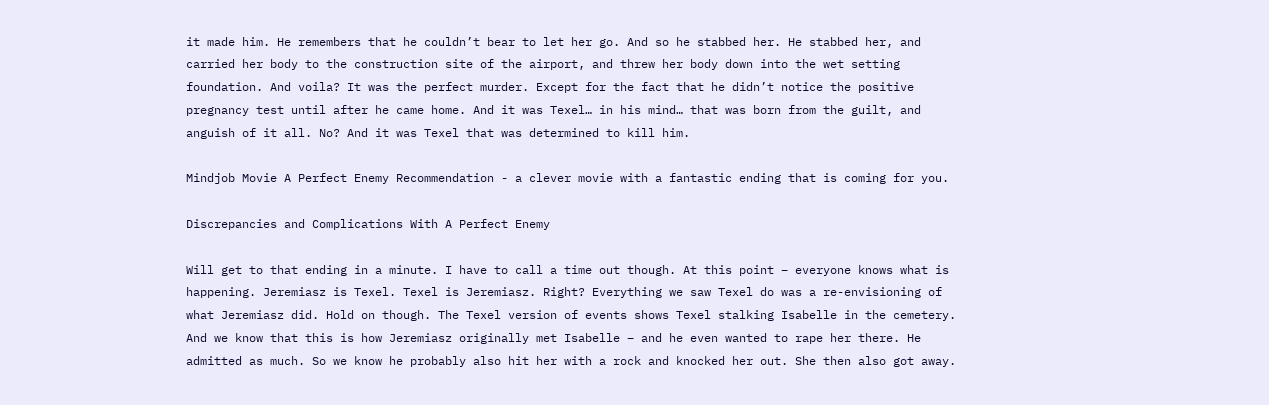it made him. He remembers that he couldn’t bear to let her go. And so he stabbed her. He stabbed her, and carried her body to the construction site of the airport, and threw her body down into the wet setting foundation. And voila? It was the perfect murder. Except for the fact that he didn’t notice the positive pregnancy test until after he came home. And it was Texel… in his mind… that was born from the guilt, and anguish of it all. No? And it was Texel that was determined to kill him.

Mindjob Movie A Perfect Enemy Recommendation - a clever movie with a fantastic ending that is coming for you.

Discrepancies and Complications With A Perfect Enemy

Will get to that ending in a minute. I have to call a time out though. At this point – everyone knows what is happening. Jeremiasz is Texel. Texel is Jeremiasz. Right? Everything we saw Texel do was a re-envisioning of what Jeremiasz did. Hold on though. The Texel version of events shows Texel stalking Isabelle in the cemetery. And we know that this is how Jeremiasz originally met Isabelle – and he even wanted to rape her there. He admitted as much. So we know he probably also hit her with a rock and knocked her out. She then also got away.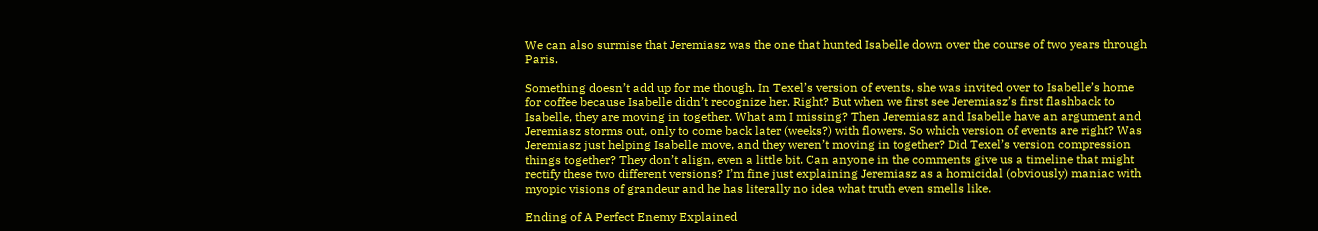We can also surmise that Jeremiasz was the one that hunted Isabelle down over the course of two years through Paris.

Something doesn’t add up for me though. In Texel’s version of events, she was invited over to Isabelle’s home for coffee because Isabelle didn’t recognize her. Right? But when we first see Jeremiasz’s first flashback to Isabelle, they are moving in together. What am I missing? Then Jeremiasz and Isabelle have an argument and Jeremiasz storms out, only to come back later (weeks?) with flowers. So which version of events are right? Was Jeremiasz just helping Isabelle move, and they weren’t moving in together? Did Texel’s version compression things together? They don’t align, even a little bit. Can anyone in the comments give us a timeline that might rectify these two different versions? I’m fine just explaining Jeremiasz as a homicidal (obviously) maniac with myopic visions of grandeur and he has literally no idea what truth even smells like.

Ending of A Perfect Enemy Explained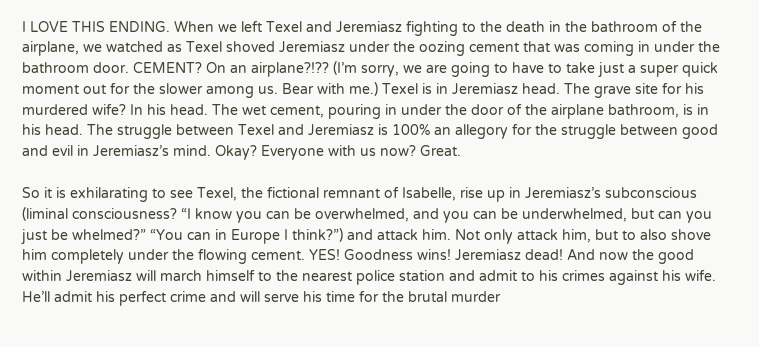I LOVE THIS ENDING. When we left Texel and Jeremiasz fighting to the death in the bathroom of the airplane, we watched as Texel shoved Jeremiasz under the oozing cement that was coming in under the bathroom door. CEMENT? On an airplane?!?? (I’m sorry, we are going to have to take just a super quick moment out for the slower among us. Bear with me.) Texel is in Jeremiasz head. The grave site for his murdered wife? In his head. The wet cement, pouring in under the door of the airplane bathroom, is in his head. The struggle between Texel and Jeremiasz is 100% an allegory for the struggle between good and evil in Jeremiasz’s mind. Okay? Everyone with us now? Great.

So it is exhilarating to see Texel, the fictional remnant of Isabelle, rise up in Jeremiasz’s subconscious (liminal consciousness? “I know you can be overwhelmed, and you can be underwhelmed, but can you just be whelmed?” “You can in Europe I think?”) and attack him. Not only attack him, but to also shove him completely under the flowing cement. YES! Goodness wins! Jeremiasz dead! And now the good within Jeremiasz will march himself to the nearest police station and admit to his crimes against his wife. He’ll admit his perfect crime and will serve his time for the brutal murder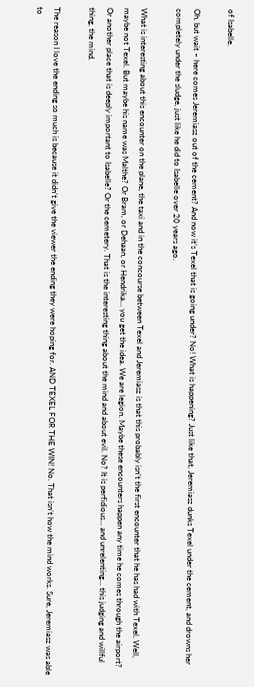of Isabelle.

Oh, but wait – here comes Jeremiasz out of the cement? And now it’s Texel that is going under? No! What is happening? Just like that, Jeremiasz dunks Texel under the cement, and drowns her completely under the sludge, just like he did to Isabelle over 20 years ago.

What is interesting about this encounter on the plane, the taxi and in the concourse between Texel and Jeremiasz is that this probably isn’t the first encounter that he has had with Texel. Well, maybe not Texel. But maybe his name was Malthe? Or Bram, or Dehaan, or Hendrika… you get the idea. We are legion. Maybe these encounters happen any time he comes through the airport? Or another place that is deeply important to Isabelle? Or the cemetery. That is the interesting thing about the mind and about evil. No? It is perfidious… and unrelenting… this judging and willful thing, the mind.

The reason I love the ending so much is because it didn’t give the viewer the ending they were hoping for. AND TEXEL FOR THE WIN! No. That isn’t how the mind works. Sure, Jeremiasz was able to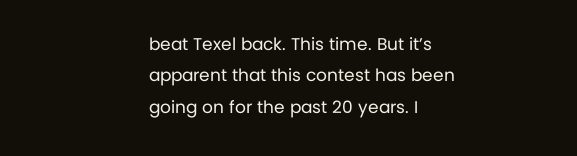beat Texel back. This time. But it’s apparent that this contest has been going on for the past 20 years. I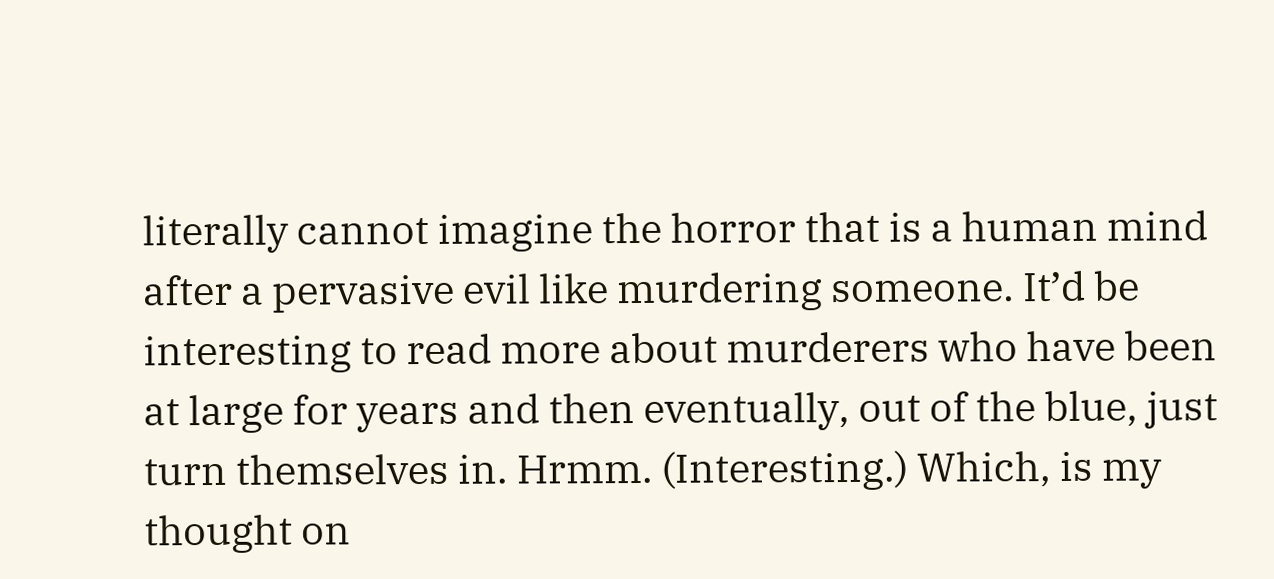literally cannot imagine the horror that is a human mind after a pervasive evil like murdering someone. It’d be interesting to read more about murderers who have been at large for years and then eventually, out of the blue, just turn themselves in. Hrmm. (Interesting.) Which, is my thought on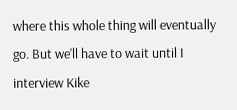where this whole thing will eventually go. But we’ll have to wait until I interview Kike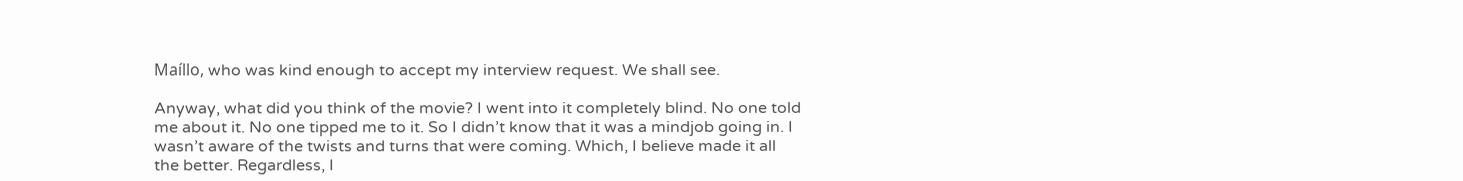Maíllo, who was kind enough to accept my interview request. We shall see.

Anyway, what did you think of the movie? I went into it completely blind. No one told me about it. No one tipped me to it. So I didn’t know that it was a mindjob going in. I wasn’t aware of the twists and turns that were coming. Which, I believe made it all the better. Regardless, I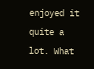enjoyed it quite a lot. What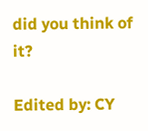did you think of it?

Edited by: CY